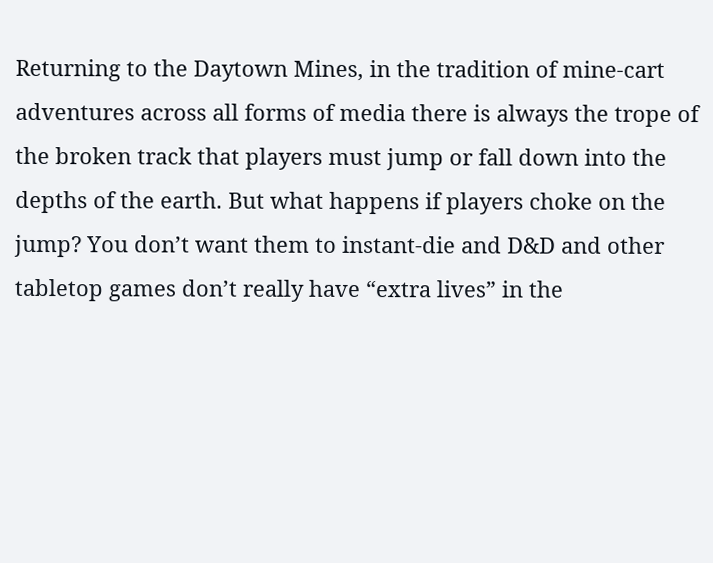Returning to the Daytown Mines, in the tradition of mine-cart adventures across all forms of media there is always the trope of the broken track that players must jump or fall down into the depths of the earth. But what happens if players choke on the jump? You don’t want them to instant-die and D&D and other tabletop games don’t really have “extra lives” in the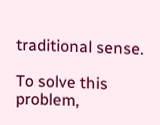traditional sense.

To solve this problem,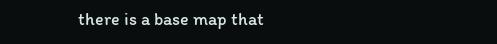there is a base map that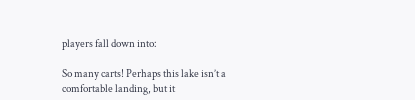players fall down into:

So many carts! Perhaps this lake isn’t a comfortable landing, but it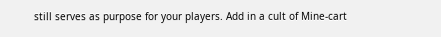still serves as purpose for your players. Add in a cult of Mine-cart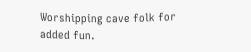Worshipping cave folk for added fun.